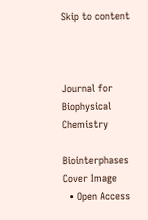Skip to content



Journal for Biophysical Chemistry

Biointerphases Cover Image
  • Open Access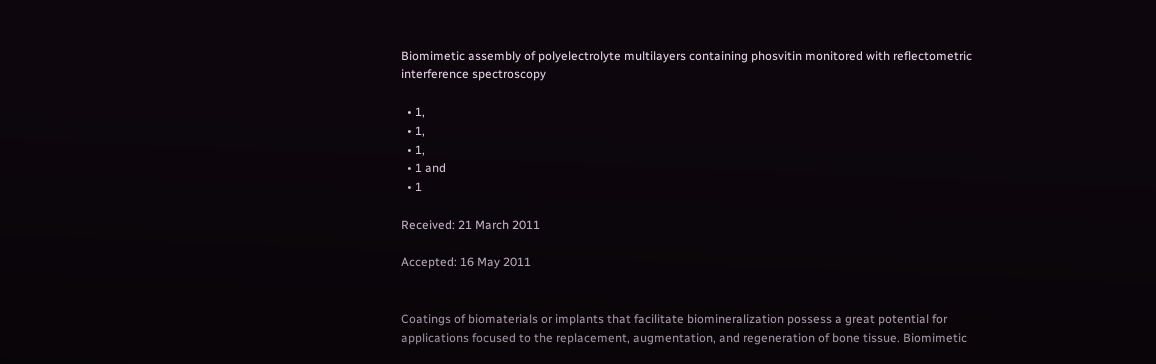Biomimetic assembly of polyelectrolyte multilayers containing phosvitin monitored with reflectometric interference spectroscopy

  • 1,
  • 1,
  • 1,
  • 1 and
  • 1

Received: 21 March 2011

Accepted: 16 May 2011


Coatings of biomaterials or implants that facilitate biomineralization possess a great potential for applications focused to the replacement, augmentation, and regeneration of bone tissue. Biomimetic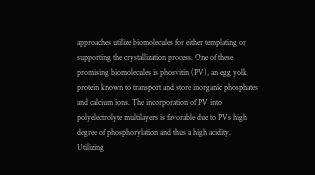approaches utilize biomolecules for either templating or supporting the crystallization process. One of these promising biomolecules is phosvitin (PV), an egg yolk protein known to transport and store inorganic phosphates and calcium ions. The incorporation of PV into polyelectrolyte multilayers is favorable due to PVs high degree of phosphorylation and thus a high acidity. Utilizing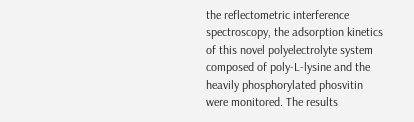the reflectometric interference spectroscopy, the adsorption kinetics of this novel polyelectrolyte system composed of poly-L-lysine and the heavily phosphorylated phosvitin were monitored. The results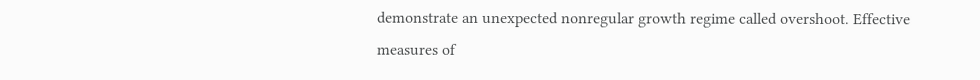demonstrate an unexpected nonregular growth regime called overshoot. Effective measures of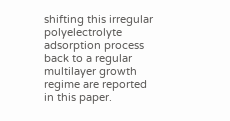shifting this irregular polyelectrolyte adsorption process back to a regular multilayer growth regime are reported in this paper.